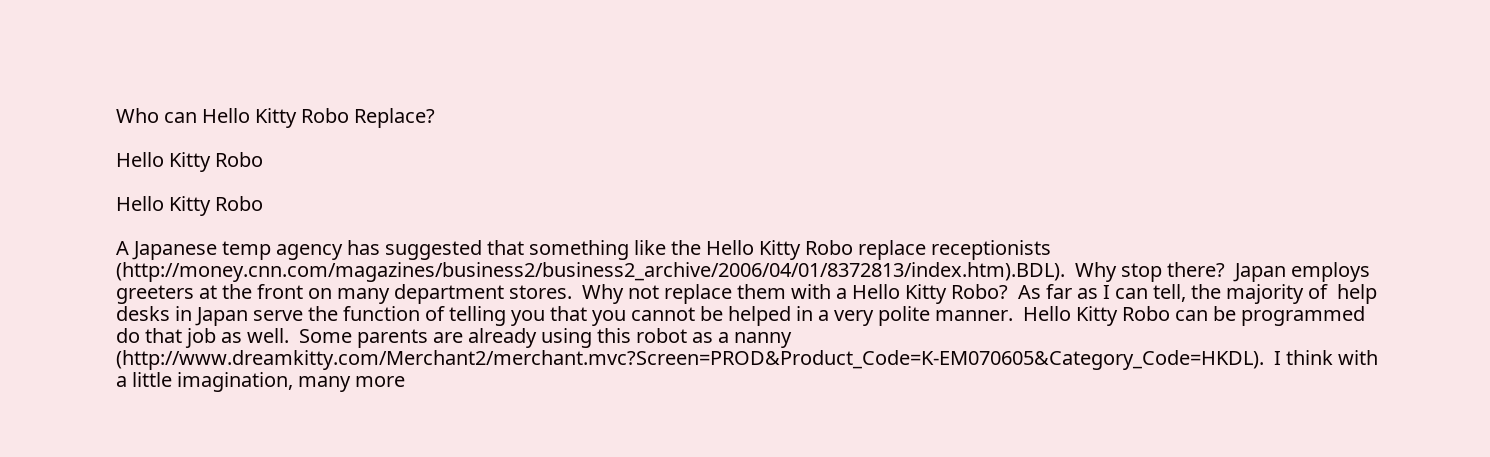Who can Hello Kitty Robo Replace?

Hello Kitty Robo

Hello Kitty Robo

A Japanese temp agency has suggested that something like the Hello Kitty Robo replace receptionists (http://money.cnn.com/magazines/business2/business2_archive/2006/04/01/8372813/index.htm).BDL).  Why stop there?  Japan employs greeters at the front on many department stores.  Why not replace them with a Hello Kitty Robo?  As far as I can tell, the majority of  help desks in Japan serve the function of telling you that you cannot be helped in a very polite manner.  Hello Kitty Robo can be programmed  do that job as well.  Some parents are already using this robot as a nanny (http://www.dreamkitty.com/Merchant2/merchant.mvc?Screen=PROD&Product_Code=K-EM070605&Category_Code=HKDL).  I think with a little imagination, many more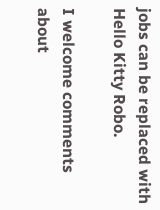jobs can be replaced with Hello Kitty Robo.

I welcome comments about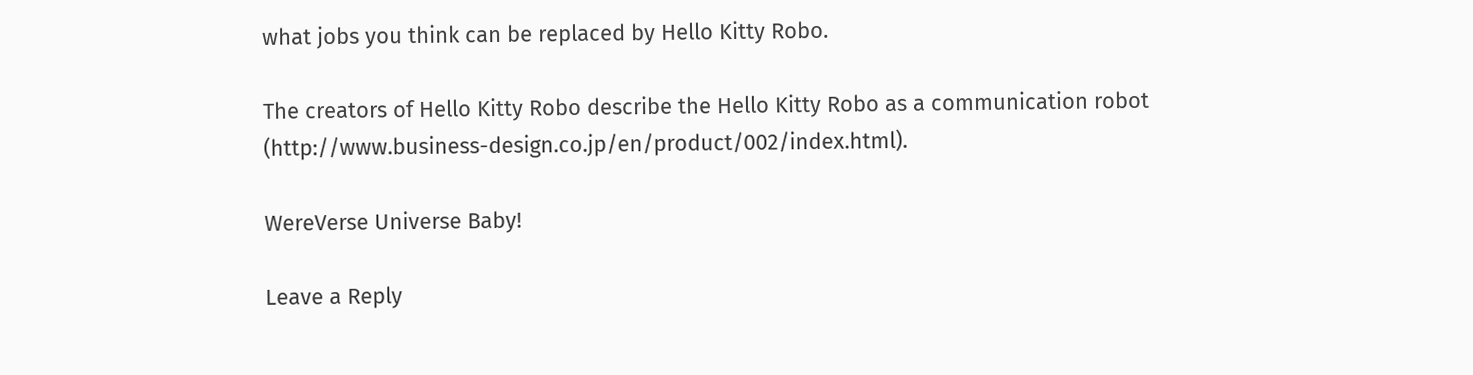what jobs you think can be replaced by Hello Kitty Robo.

The creators of Hello Kitty Robo describe the Hello Kitty Robo as a communication robot (http://www.business-design.co.jp/en/product/002/index.html).

WereVerse Universe Baby!

Leave a Reply